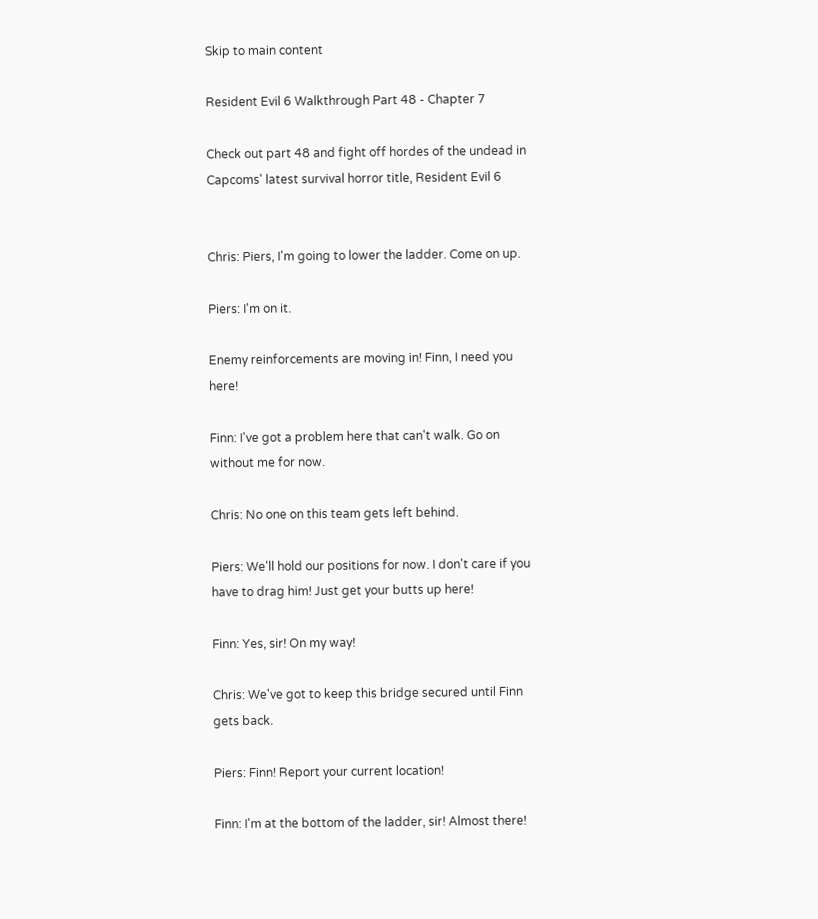Skip to main content

Resident Evil 6 Walkthrough Part 48 - Chapter 7

Check out part 48 and fight off hordes of the undead in Capcoms' latest survival horror title, Resident Evil 6


Chris: Piers, I'm going to lower the ladder. Come on up.

Piers: I'm on it.

Enemy reinforcements are moving in! Finn, I need you here!

Finn: I've got a problem here that can't walk. Go on without me for now.

Chris: No one on this team gets left behind.

Piers: We'll hold our positions for now. I don't care if you have to drag him! Just get your butts up here!

Finn: Yes, sir! On my way!

Chris: We've got to keep this bridge secured until Finn gets back.

Piers: Finn! Report your current location!

Finn: I'm at the bottom of the ladder, sir! Almost there!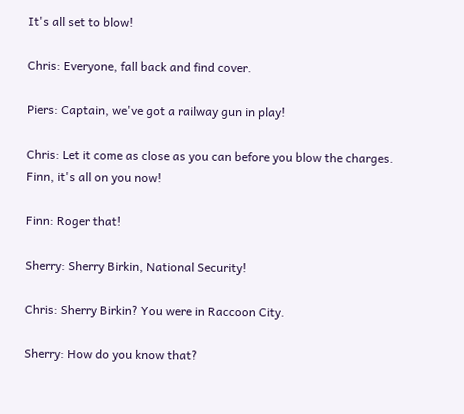It's all set to blow!

Chris: Everyone, fall back and find cover.

Piers: Captain, we've got a railway gun in play!

Chris: Let it come as close as you can before you blow the charges. Finn, it's all on you now!

Finn: Roger that!

Sherry: Sherry Birkin, National Security!

Chris: Sherry Birkin? You were in Raccoon City.

Sherry: How do you know that?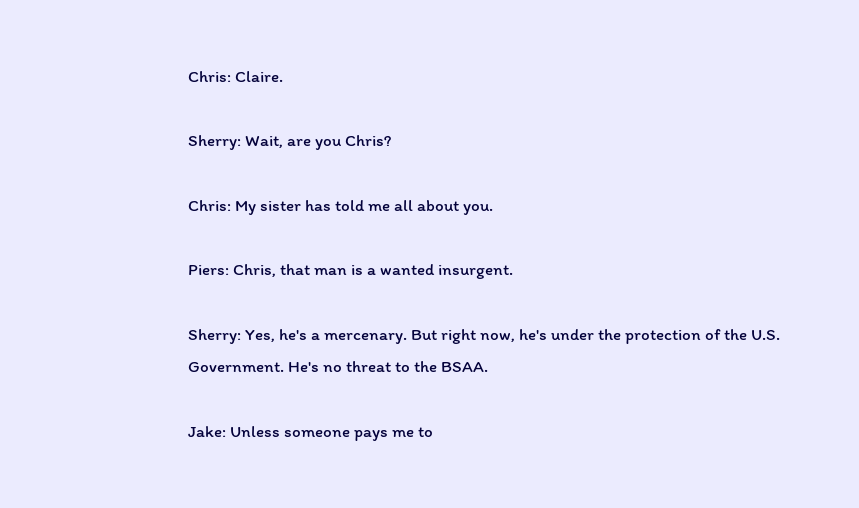Chris: Claire.

Sherry: Wait, are you Chris?

Chris: My sister has told me all about you.

Piers: Chris, that man is a wanted insurgent.

Sherry: Yes, he's a mercenary. But right now, he's under the protection of the U.S. Government. He's no threat to the BSAA.

Jake: Unless someone pays me to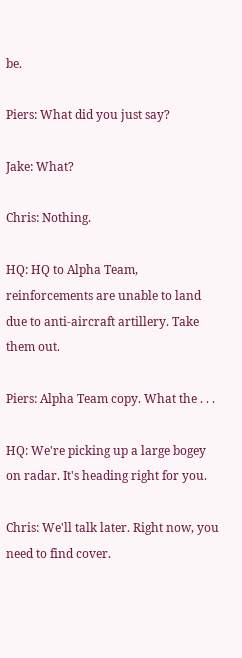be.

Piers: What did you just say?

Jake: What?

Chris: Nothing.

HQ: HQ to Alpha Team, reinforcements are unable to land due to anti-aircraft artillery. Take them out.

Piers: Alpha Team copy. What the . . .

HQ: We're picking up a large bogey on radar. It's heading right for you.

Chris: We'll talk later. Right now, you need to find cover.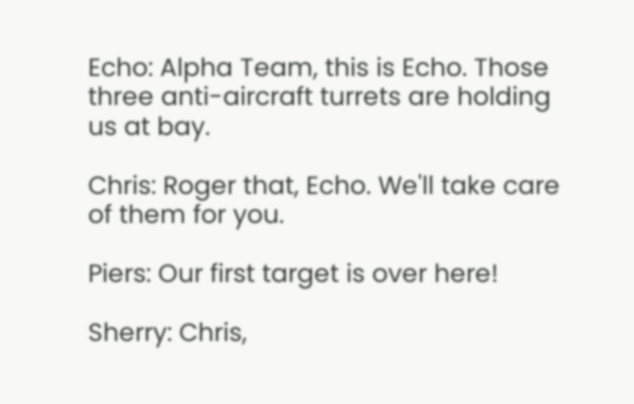Echo: Alpha Team, this is Echo. Those three anti-aircraft turrets are holding us at bay.

Chris: Roger that, Echo. We'll take care of them for you.

Piers: Our first target is over here!

Sherry: Chris,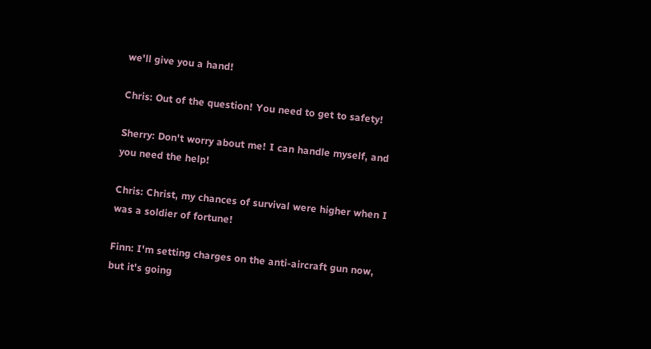we'll give you a hand!

Chris: Out of the question! You need to get to safety!

Sherry: Don't worry about me! I can handle myself, and you need the help!

Chris: Christ, my chances of survival were higher when I was a soldier of fortune!

Finn: I'm setting charges on the anti-aircraft gun now, but it's going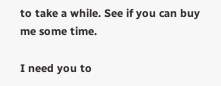to take a while. See if you can buy me some time.

I need you to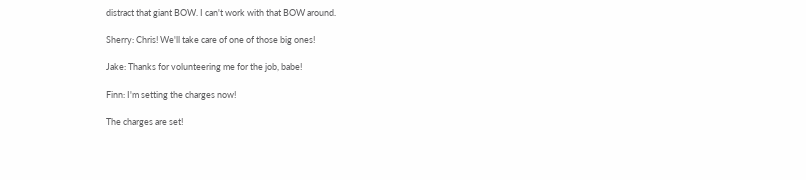distract that giant BOW. I can't work with that BOW around.

Sherry: Chris! We'll take care of one of those big ones!

Jake: Thanks for volunteering me for the job, babe!

Finn: I'm setting the charges now!

The charges are set!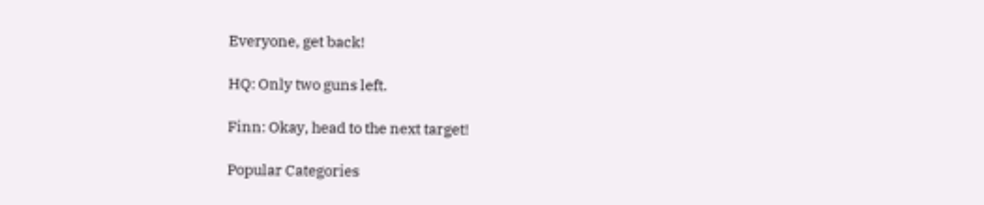Everyone, get back!

HQ: Only two guns left.

Finn: Okay, head to the next target!

Popular Categories